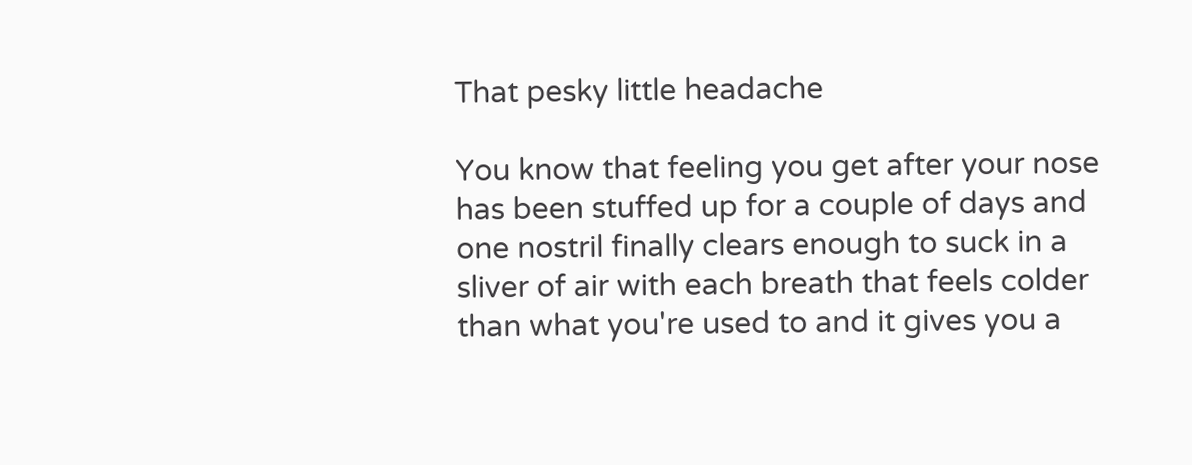That pesky little headache

You know that feeling you get after your nose has been stuffed up for a couple of days and one nostril finally clears enough to suck in a sliver of air with each breath that feels colder than what you're used to and it gives you a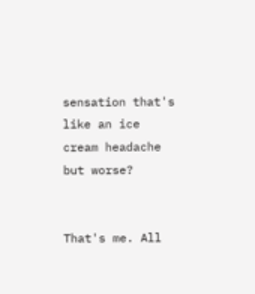sensation that's like an ice cream headache but worse?


That's me. All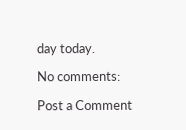day today.

No comments:

Post a Comment